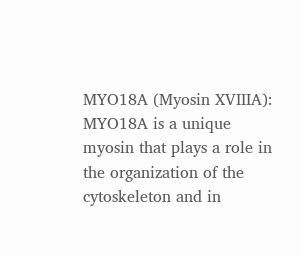MYO18A (Myosin XVIIIA): MYO18A is a unique myosin that plays a role in the organization of the cytoskeleton and in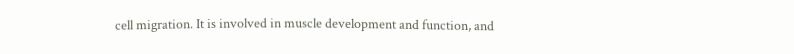cell migration. It is involved in muscle development and function, and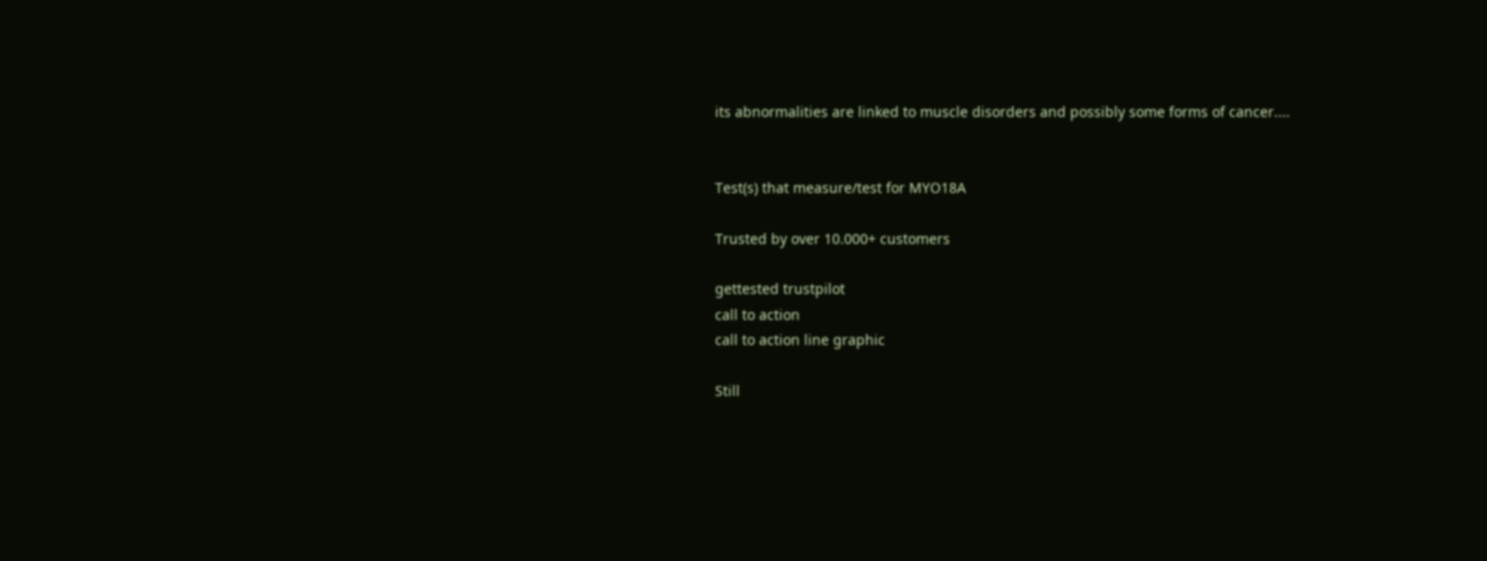its abnormalities are linked to muscle disorders and possibly some forms of cancer....


Test(s) that measure/test for MYO18A

Trusted by over 10.000+ customers

gettested trustpilot
call to action
call to action line graphic

Still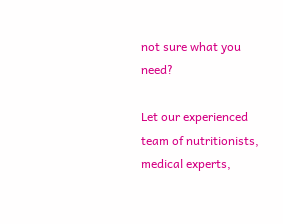not sure what you need?

Let our experienced team of nutritionists, medical experts,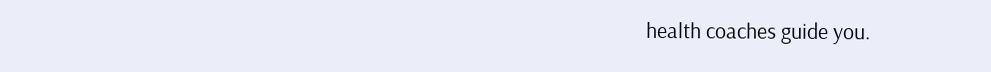health coaches guide you.